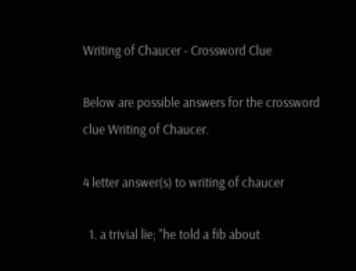Writing of Chaucer - Crossword Clue

Below are possible answers for the crossword clue Writing of Chaucer.

4 letter answer(s) to writing of chaucer

  1. a trivial lie; "he told a fib about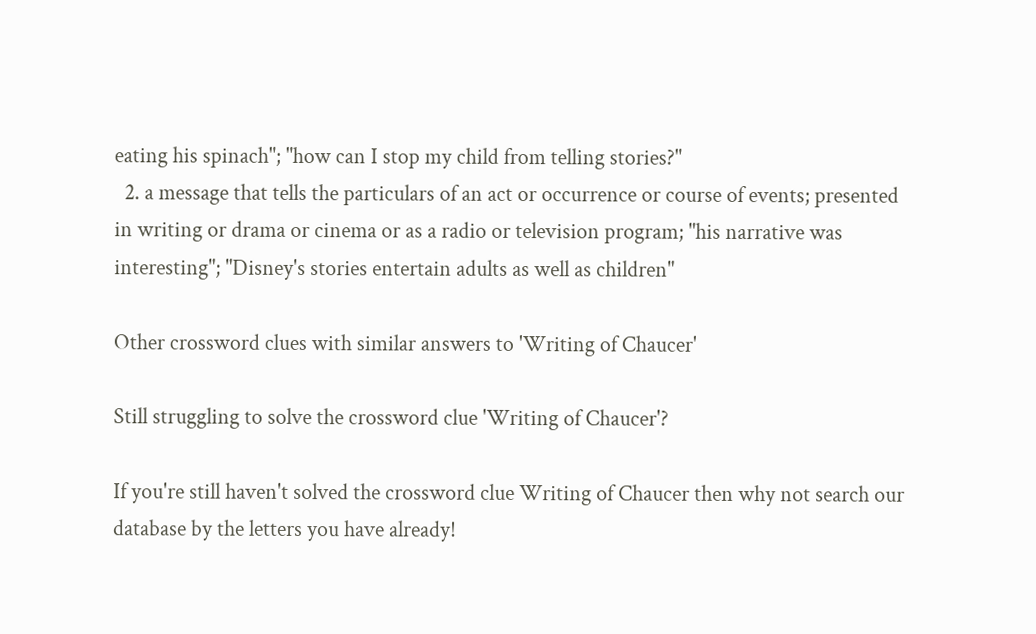eating his spinach"; "how can I stop my child from telling stories?"
  2. a message that tells the particulars of an act or occurrence or course of events; presented in writing or drama or cinema or as a radio or television program; "his narrative was interesting"; "Disney's stories entertain adults as well as children"

Other crossword clues with similar answers to 'Writing of Chaucer'

Still struggling to solve the crossword clue 'Writing of Chaucer'?

If you're still haven't solved the crossword clue Writing of Chaucer then why not search our database by the letters you have already!